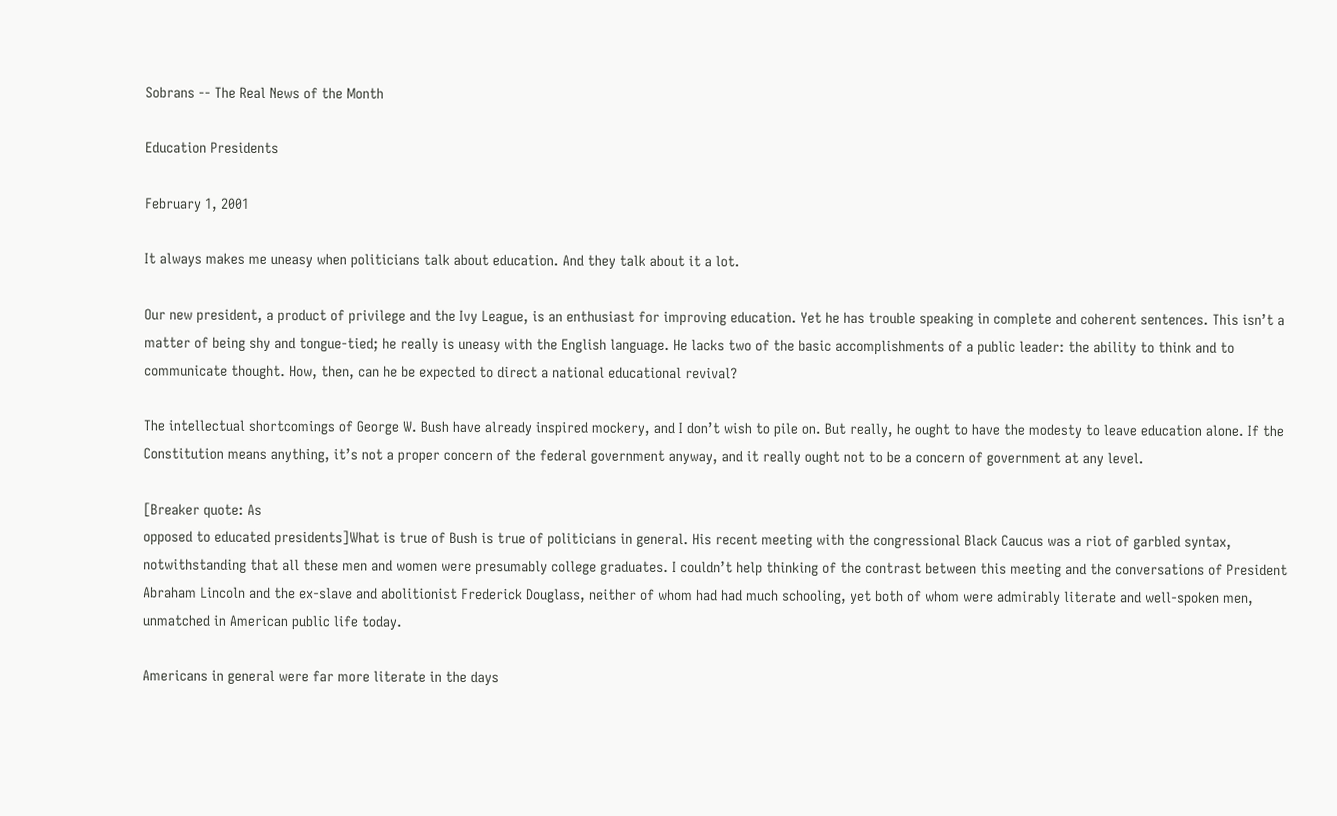Sobrans -- The Real News of the Month

Education Presidents

February 1, 2001

It always makes me uneasy when politicians talk about education. And they talk about it a lot.

Our new president, a product of privilege and the Ivy League, is an enthusiast for improving education. Yet he has trouble speaking in complete and coherent sentences. This isn’t a matter of being shy and tongue-tied; he really is uneasy with the English language. He lacks two of the basic accomplishments of a public leader: the ability to think and to communicate thought. How, then, can he be expected to direct a national educational revival?

The intellectual shortcomings of George W. Bush have already inspired mockery, and I don’t wish to pile on. But really, he ought to have the modesty to leave education alone. If the Constitution means anything, it’s not a proper concern of the federal government anyway, and it really ought not to be a concern of government at any level.

[Breaker quote: As
opposed to educated presidents]What is true of Bush is true of politicians in general. His recent meeting with the congressional Black Caucus was a riot of garbled syntax, notwithstanding that all these men and women were presumably college graduates. I couldn’t help thinking of the contrast between this meeting and the conversations of President Abraham Lincoln and the ex-slave and abolitionist Frederick Douglass, neither of whom had had much schooling, yet both of whom were admirably literate and well-spoken men, unmatched in American public life today.

Americans in general were far more literate in the days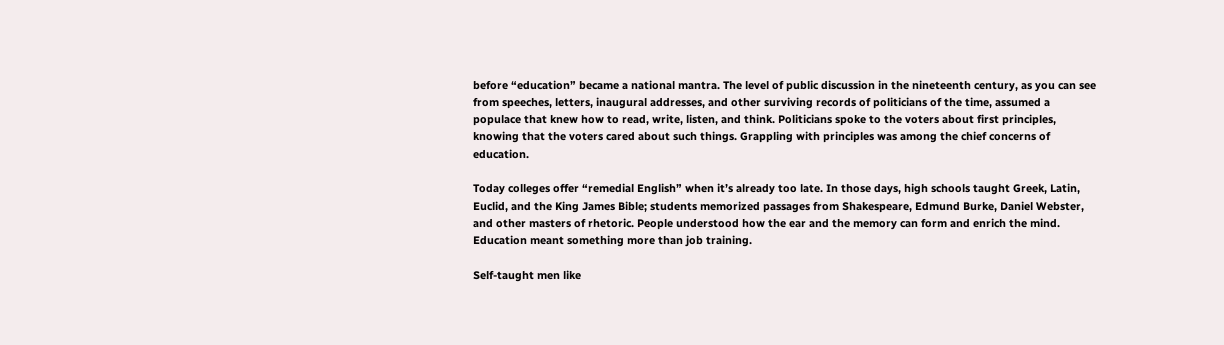before “education” became a national mantra. The level of public discussion in the nineteenth century, as you can see from speeches, letters, inaugural addresses, and other surviving records of politicians of the time, assumed a populace that knew how to read, write, listen, and think. Politicians spoke to the voters about first principles, knowing that the voters cared about such things. Grappling with principles was among the chief concerns of education.

Today colleges offer “remedial English” when it’s already too late. In those days, high schools taught Greek, Latin, Euclid, and the King James Bible; students memorized passages from Shakespeare, Edmund Burke, Daniel Webster, and other masters of rhetoric. People understood how the ear and the memory can form and enrich the mind. Education meant something more than job training.

Self-taught men like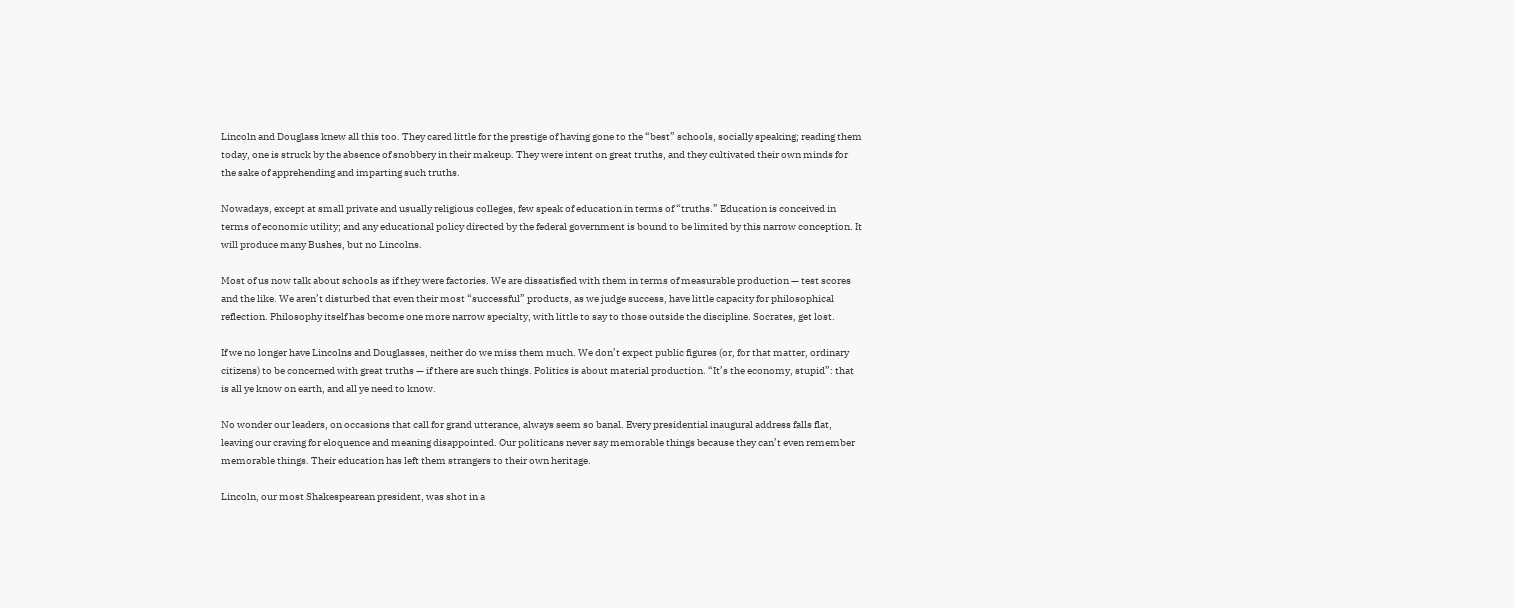Lincoln and Douglass knew all this too. They cared little for the prestige of having gone to the “best” schools, socially speaking; reading them today, one is struck by the absence of snobbery in their makeup. They were intent on great truths, and they cultivated their own minds for the sake of apprehending and imparting such truths.

Nowadays, except at small private and usually religious colleges, few speak of education in terms of “truths.” Education is conceived in terms of economic utility; and any educational policy directed by the federal government is bound to be limited by this narrow conception. It will produce many Bushes, but no Lincolns.

Most of us now talk about schools as if they were factories. We are dissatisfied with them in terms of measurable production — test scores and the like. We aren’t disturbed that even their most “successful” products, as we judge success, have little capacity for philosophical reflection. Philosophy itself has become one more narrow specialty, with little to say to those outside the discipline. Socrates, get lost.

If we no longer have Lincolns and Douglasses, neither do we miss them much. We don’t expect public figures (or, for that matter, ordinary citizens) to be concerned with great truths — if there are such things. Politics is about material production. “It’s the economy, stupid”: that is all ye know on earth, and all ye need to know.

No wonder our leaders, on occasions that call for grand utterance, always seem so banal. Every presidential inaugural address falls flat, leaving our craving for eloquence and meaning disappointed. Our politicans never say memorable things because they can’t even remember memorable things. Their education has left them strangers to their own heritage.

Lincoln, our most Shakespearean president, was shot in a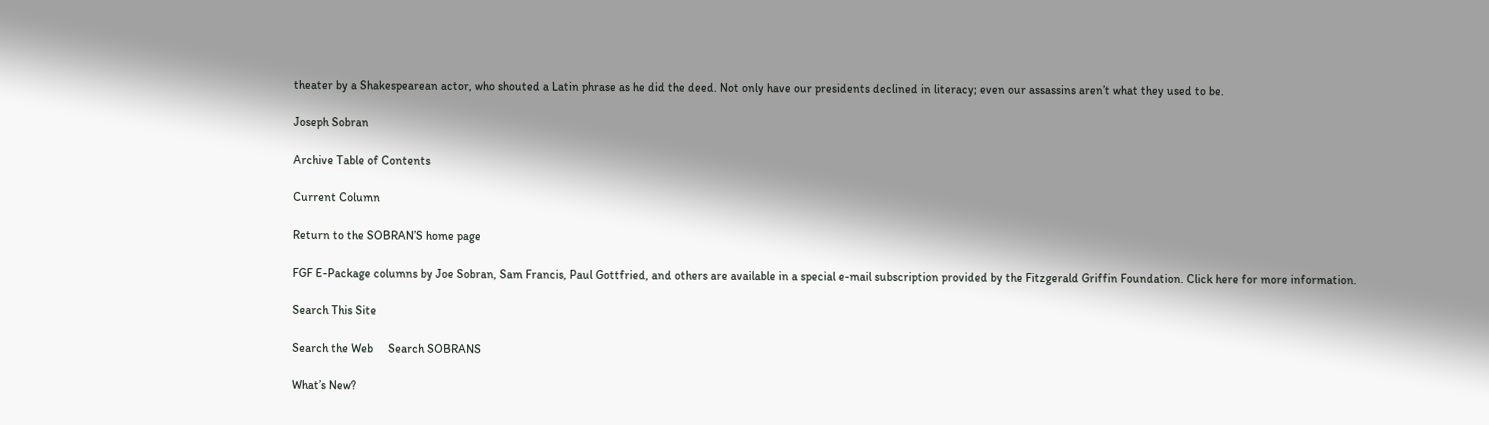theater by a Shakespearean actor, who shouted a Latin phrase as he did the deed. Not only have our presidents declined in literacy; even our assassins aren’t what they used to be.

Joseph Sobran

Archive Table of Contents

Current Column

Return to the SOBRAN’S home page

FGF E-Package columns by Joe Sobran, Sam Francis, Paul Gottfried, and others are available in a special e-mail subscription provided by the Fitzgerald Griffin Foundation. Click here for more information.

Search This Site

Search the Web     Search SOBRANS

What’s New?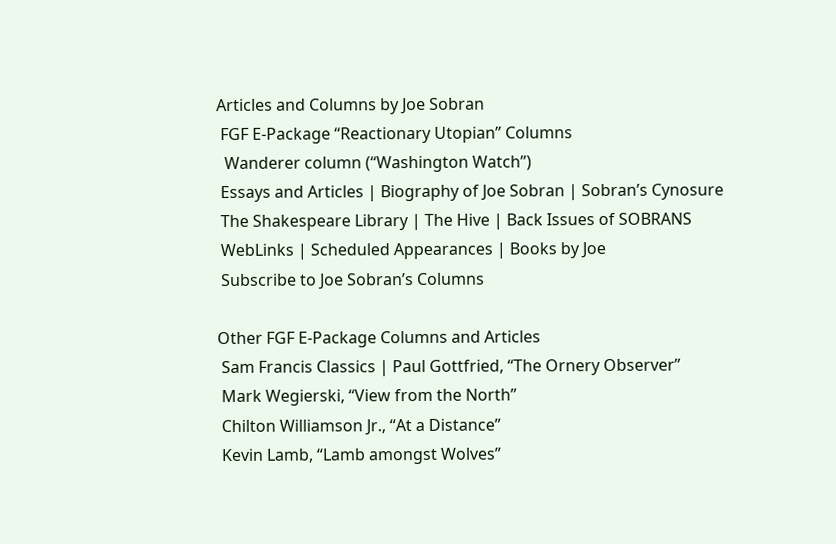Articles and Columns by Joe Sobran
 FGF E-Package “Reactionary Utopian” Columns
  Wanderer column (“Washington Watch”)
 Essays and Articles | Biography of Joe Sobran | Sobran’s Cynosure
 The Shakespeare Library | The Hive | Back Issues of SOBRANS
 WebLinks | Scheduled Appearances | Books by Joe
 Subscribe to Joe Sobran’s Columns

Other FGF E-Package Columns and Articles
 Sam Francis Classics | Paul Gottfried, “The Ornery Observer”
 Mark Wegierski, “View from the North”
 Chilton Williamson Jr., “At a Distance”
 Kevin Lamb, “Lamb amongst Wolves”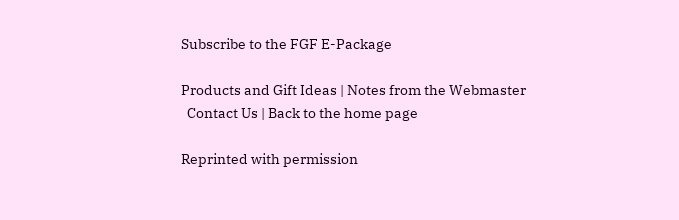Subscribe to the FGF E-Package

Products and Gift Ideas | Notes from the Webmaster
  Contact Us | Back to the home page

Reprinted with permission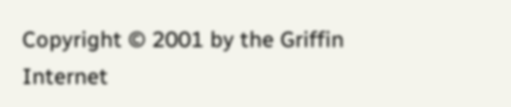Copyright © 2001 by the Griffin Internet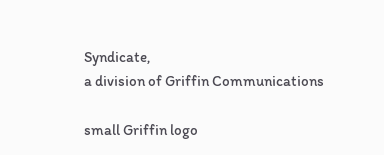Syndicate,
a division of Griffin Communications

small Griffin logo